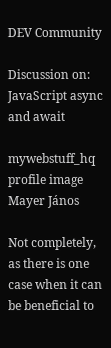DEV Community

Discussion on: JavaScript async and await

mywebstuff_hq profile image
Mayer János

Not completely, as there is one case when it can be beneficial to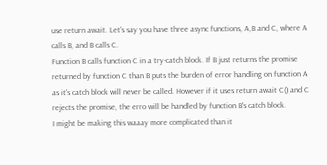use return await. Let's say you have three async functions, A,B and C, where A calls B, and B calls C.
Function B calls function C in a try-catch block. If B just returns the promise returned by function C than B puts the burden of error handling on function A as it's catch block will never be called. However if it uses return await C() and C rejects the promise, the erro will be handled by function B's catch block.
I might be making this waaay more complicated than it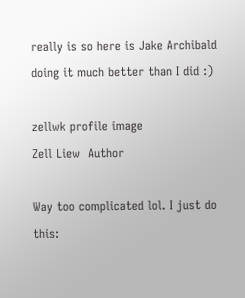really is so here is Jake Archibald doing it much better than I did :)

zellwk profile image
Zell Liew  Author

Way too complicated lol. I just do this: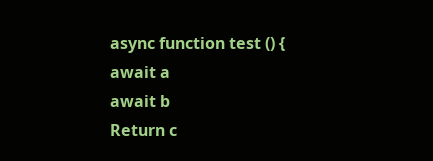async function test () {
await a
await b
Return c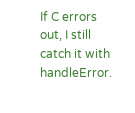If C errors out, I still catch it with handleError.